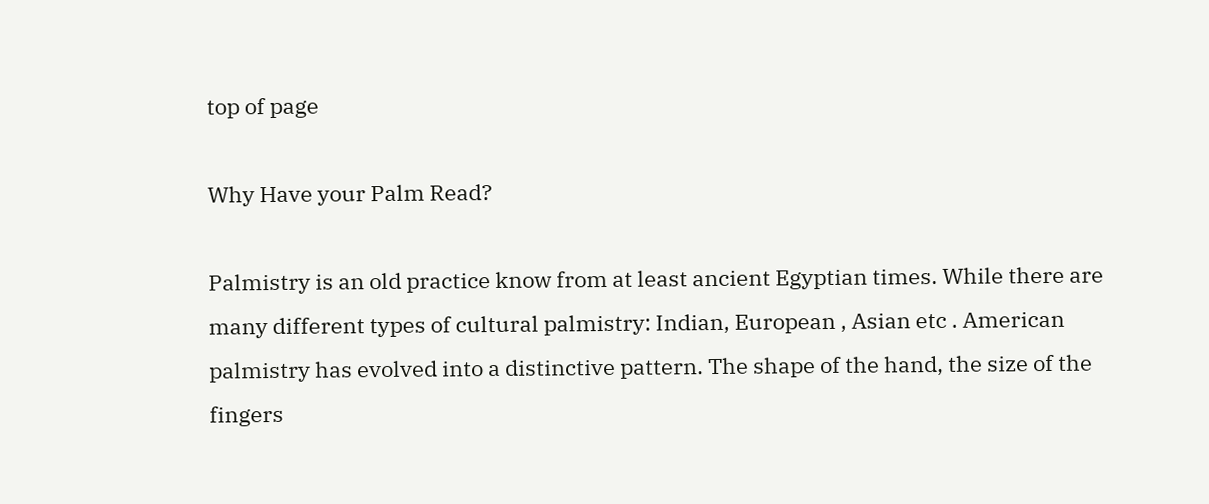top of page

Why Have your Palm Read?

Palmistry is an old practice know from at least ancient Egyptian times. While there are many different types of cultural palmistry: Indian, European , Asian etc . American palmistry has evolved into a distinctive pattern. The shape of the hand, the size of the fingers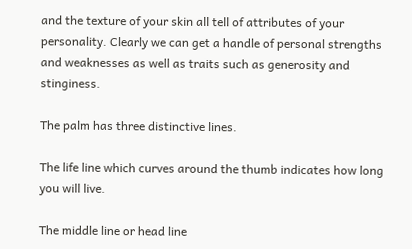and the texture of your skin all tell of attributes of your personality. Clearly we can get a handle of personal strengths and weaknesses as well as traits such as generosity and stinginess.

The palm has three distinctive lines.

The life line which curves around the thumb indicates how long you will live.

The middle line or head line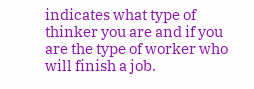indicates what type of thinker you are and if you are the type of worker who will finish a job.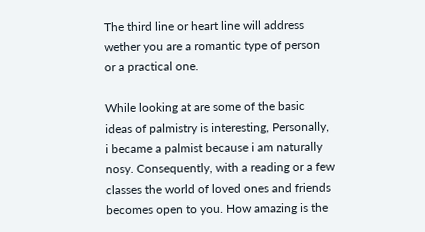The third line or heart line will address wether you are a romantic type of person or a practical one.

While looking at are some of the basic ideas of palmistry is interesting, Personally, i became a palmist because i am naturally nosy. Consequently, with a reading or a few classes the world of loved ones and friends becomes open to you. How amazing is the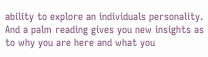ability to explore an individuals personality. And a palm reading gives you new insights as to why you are here and what you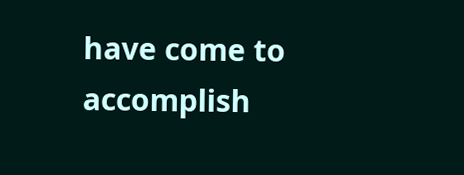have come to accomplish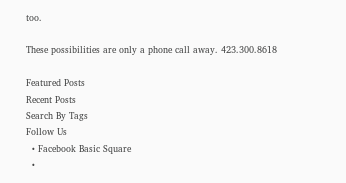too.

These possibilities are only a phone call away. 423.300.8618

Featured Posts
Recent Posts
Search By Tags
Follow Us
  • Facebook Basic Square
  •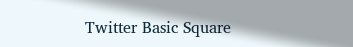Twitter Basic Square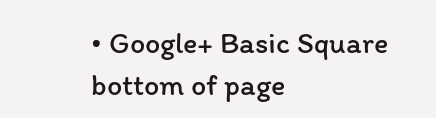• Google+ Basic Square
bottom of page